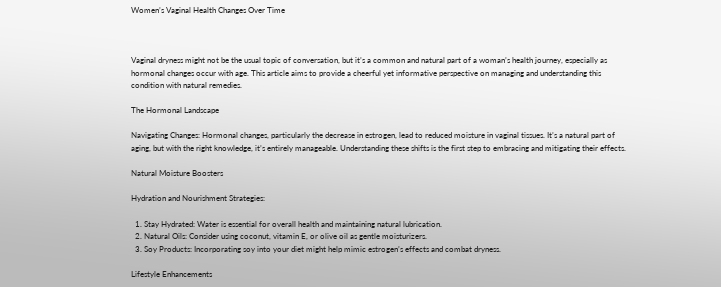Women’s Vaginal Health Changes Over Time



Vaginal dryness might not be the usual topic of conversation, but it’s a common and natural part of a woman’s health journey, especially as hormonal changes occur with age. This article aims to provide a cheerful yet informative perspective on managing and understanding this condition with natural remedies.

The Hormonal Landscape

Navigating Changes: Hormonal changes, particularly the decrease in estrogen, lead to reduced moisture in vaginal tissues. It’s a natural part of aging, but with the right knowledge, it’s entirely manageable. Understanding these shifts is the first step to embracing and mitigating their effects.

Natural Moisture Boosters

Hydration and Nourishment Strategies:

  1. Stay Hydrated: Water is essential for overall health and maintaining natural lubrication.
  2. Natural Oils: Consider using coconut, vitamin E, or olive oil as gentle moisturizers.
  3. Soy Products: Incorporating soy into your diet might help mimic estrogen’s effects and combat dryness.

Lifestyle Enhancements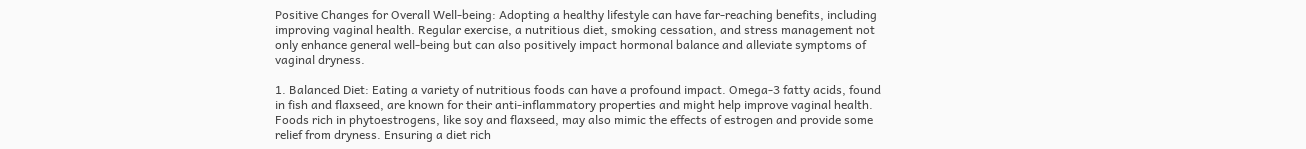Positive Changes for Overall Well-being: Adopting a healthy lifestyle can have far-reaching benefits, including improving vaginal health. Regular exercise, a nutritious diet, smoking cessation, and stress management not only enhance general well-being but can also positively impact hormonal balance and alleviate symptoms of vaginal dryness.

1. Balanced Diet: Eating a variety of nutritious foods can have a profound impact. Omega-3 fatty acids, found in fish and flaxseed, are known for their anti-inflammatory properties and might help improve vaginal health. Foods rich in phytoestrogens, like soy and flaxseed, may also mimic the effects of estrogen and provide some relief from dryness. Ensuring a diet rich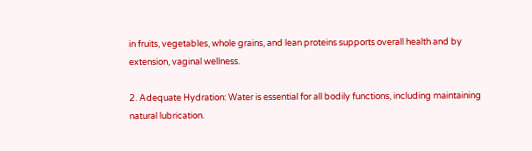in fruits, vegetables, whole grains, and lean proteins supports overall health and by extension, vaginal wellness.

2. Adequate Hydration: Water is essential for all bodily functions, including maintaining natural lubrication.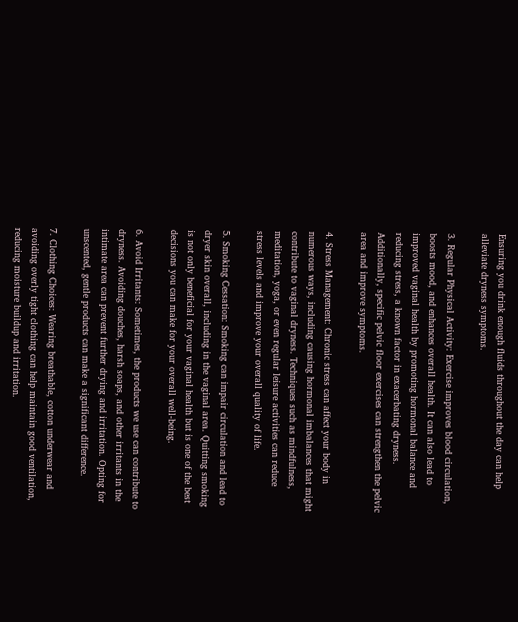Ensuring you drink enough fluids throughout the day can help alleviate dryness symptoms.

3. Regular Physical Activity: Exercise improves blood circulation, boosts mood, and enhances overall health. It can also lead to improved vaginal health by promoting hormonal balance and reducing stress, a known factor in exacerbating dryness. Additionally, specific pelvic floor exercises can strengthen the pelvic area and improve symptoms.

4. Stress Management: Chronic stress can affect your body in numerous ways, including causing hormonal imbalances that might contribute to vaginal dryness. Techniques such as mindfulness, meditation, yoga, or even regular leisure activities can reduce stress levels and improve your overall quality of life.

5. Smoking Cessation: Smoking can impair circulation and lead to dryer skin overall, including in the vaginal area. Quitting smoking is not only beneficial for your vaginal health but is one of the best decisions you can make for your overall well-being.

6. Avoid Irritants: Sometimes, the products we use can contribute to dryness. Avoiding douches, harsh soaps, and other irritants in the intimate area can prevent further drying and irritation. Opting for unscented, gentle products can make a significant difference.

7. Clothing Choices: Wearing breathable, cotton underwear and avoiding overly tight clothing can help maintain good ventilation, reducing moisture buildup and irritation.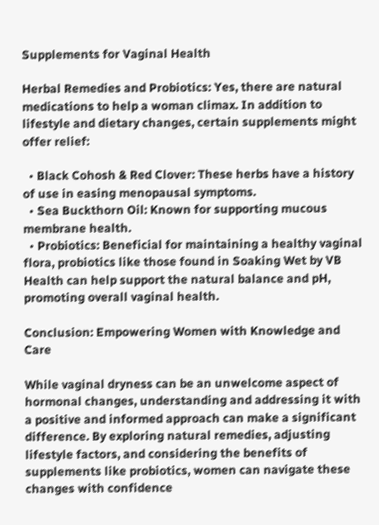Supplements for Vaginal Health

Herbal Remedies and Probiotics: Yes, there are natural medications to help a woman climax. In addition to lifestyle and dietary changes, certain supplements might offer relief:

  • Black Cohosh & Red Clover: These herbs have a history of use in easing menopausal symptoms.
  • Sea Buckthorn Oil: Known for supporting mucous membrane health.
  • Probiotics: Beneficial for maintaining a healthy vaginal flora, probiotics like those found in Soaking Wet by VB Health can help support the natural balance and pH, promoting overall vaginal health.

Conclusion: Empowering Women with Knowledge and Care

While vaginal dryness can be an unwelcome aspect of hormonal changes, understanding and addressing it with a positive and informed approach can make a significant difference. By exploring natural remedies, adjusting lifestyle factors, and considering the benefits of supplements like probiotics, women can navigate these changes with confidence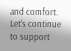and comfort. Let’s continue to support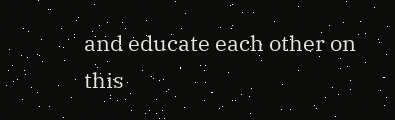and educate each other on this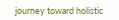journey toward holistic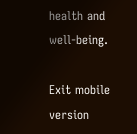health and well-being.

Exit mobile version